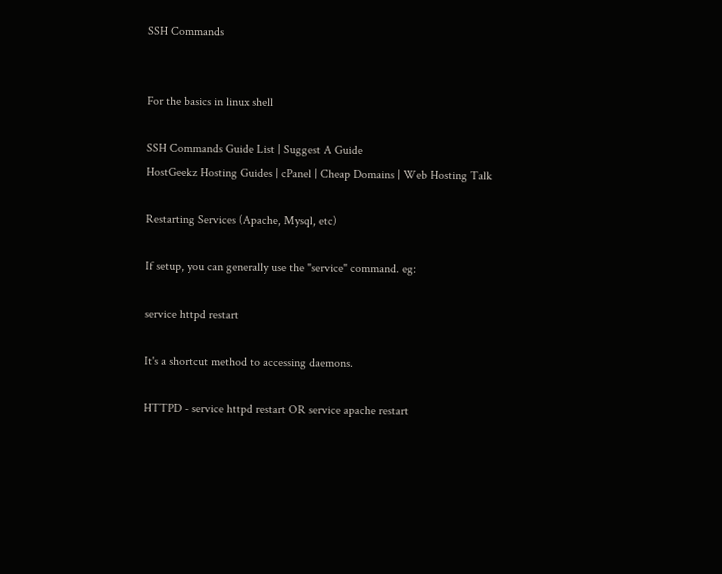SSH Commands


For the basics in linux shell

SSH Commands Guide List | Suggest A Guide
HostGeekz Hosting Guides | cPanel | Cheap Domains | Web Hosting Talk

Restarting Services (Apache, Mysql, etc)

If setup, you can generally use the "service" command. eg:

service httpd restart

It's a shortcut method to accessing daemons.

HTTPD - service httpd restart OR service apache restart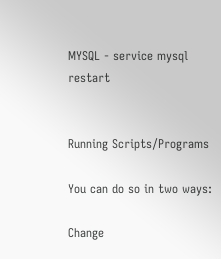MYSQL - service mysql restart


Running Scripts/Programs

You can do so in two ways:

Change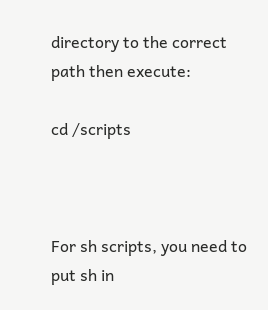directory to the correct path then execute:

cd /scripts



For sh scripts, you need to put sh in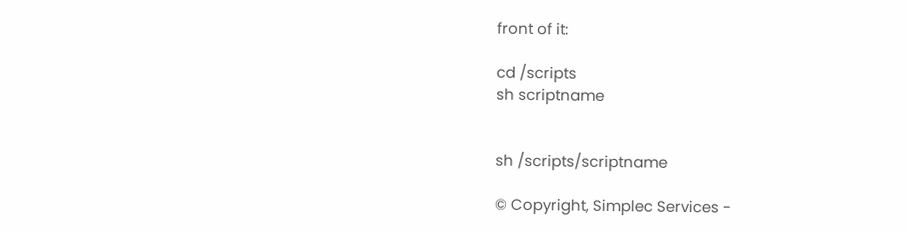front of it:

cd /scripts
sh scriptname


sh /scripts/scriptname

© Copyright, Simplec Services -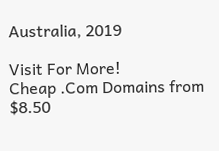Australia, 2019

Visit For More!
Cheap .Com Domains from $8.50